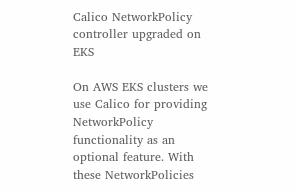Calico NetworkPolicy controller upgraded on EKS

On AWS EKS clusters we use Calico for providing NetworkPolicy functionality as an optional feature. With these NetworkPolicies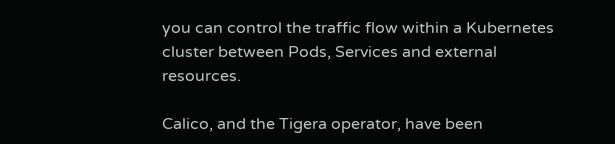you can control the traffic flow within a Kubernetes cluster between Pods, Services and external resources.

Calico, and the Tigera operator, have been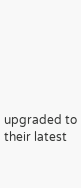upgraded to their latest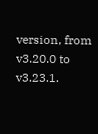version, from v3.20.0 to v3.23.1.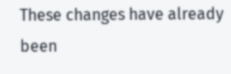These changes have already been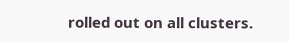rolled out on all clusters.